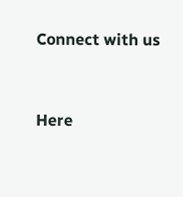Connect with us


Here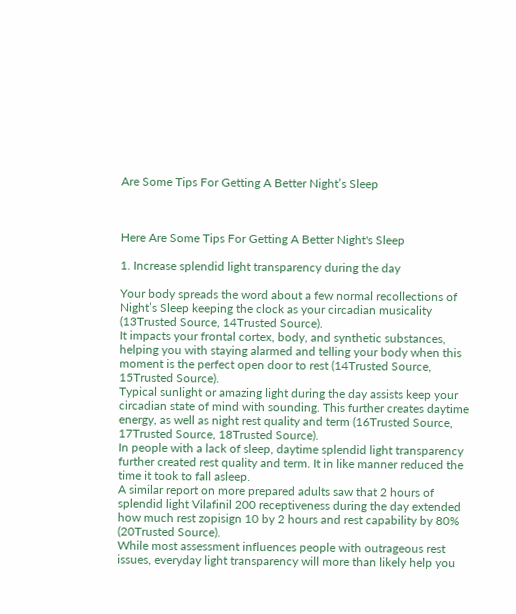Are Some Tips For Getting A Better Night’s Sleep



Here Are Some Tips For Getting A Better Night's Sleep

1. Increase splendid light transparency during the day

Your body spreads the word about a few normal recollections of Night’s Sleep keeping the clock as your circadian musicality (13Trusted Source, 14Trusted Source).
It impacts your frontal cortex, body, and synthetic substances, helping you with staying alarmed and telling your body when this moment is the perfect open door to rest (14Trusted Source, 15Trusted Source).
Typical sunlight or amazing light during the day assists keep your circadian state of mind with sounding. This further creates daytime energy, as well as night rest quality and term (16Trusted Source, 17Trusted Source, 18Trusted Source).
In people with a lack of sleep, daytime splendid light transparency further created rest quality and term. It in like manner reduced the time it took to fall asleep.
A similar report on more prepared adults saw that 2 hours of splendid light Vilafinil 200 receptiveness during the day extended how much rest zopisign 10 by 2 hours and rest capability by 80% (20Trusted Source).
While most assessment influences people with outrageous rest issues, everyday light transparency will more than likely help you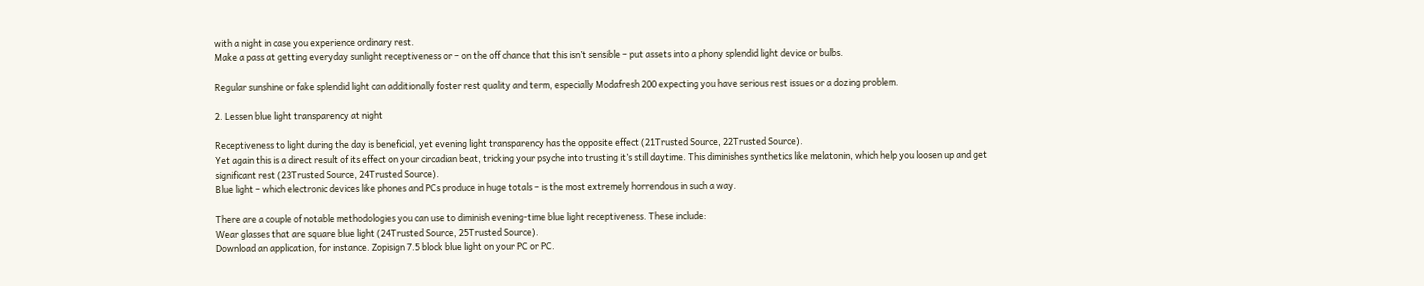with a night in case you experience ordinary rest.
Make a pass at getting everyday sunlight receptiveness or – on the off chance that this isn’t sensible – put assets into a phony splendid light device or bulbs.

Regular sunshine or fake splendid light can additionally foster rest quality and term, especially Modafresh 200 expecting you have serious rest issues or a dozing problem.

2. Lessen blue light transparency at night

Receptiveness to light during the day is beneficial, yet evening light transparency has the opposite effect (21Trusted Source, 22Trusted Source).
Yet again this is a direct result of its effect on your circadian beat, tricking your psyche into trusting it’s still daytime. This diminishes synthetics like melatonin, which help you loosen up and get significant rest (23Trusted Source, 24Trusted Source).
Blue light – which electronic devices like phones and PCs produce in huge totals – is the most extremely horrendous in such a way.

There are a couple of notable methodologies you can use to diminish evening-time blue light receptiveness. These include:
Wear glasses that are square blue light (24Trusted Source, 25Trusted Source).
Download an application, for instance. Zopisign 7.5 block blue light on your PC or PC.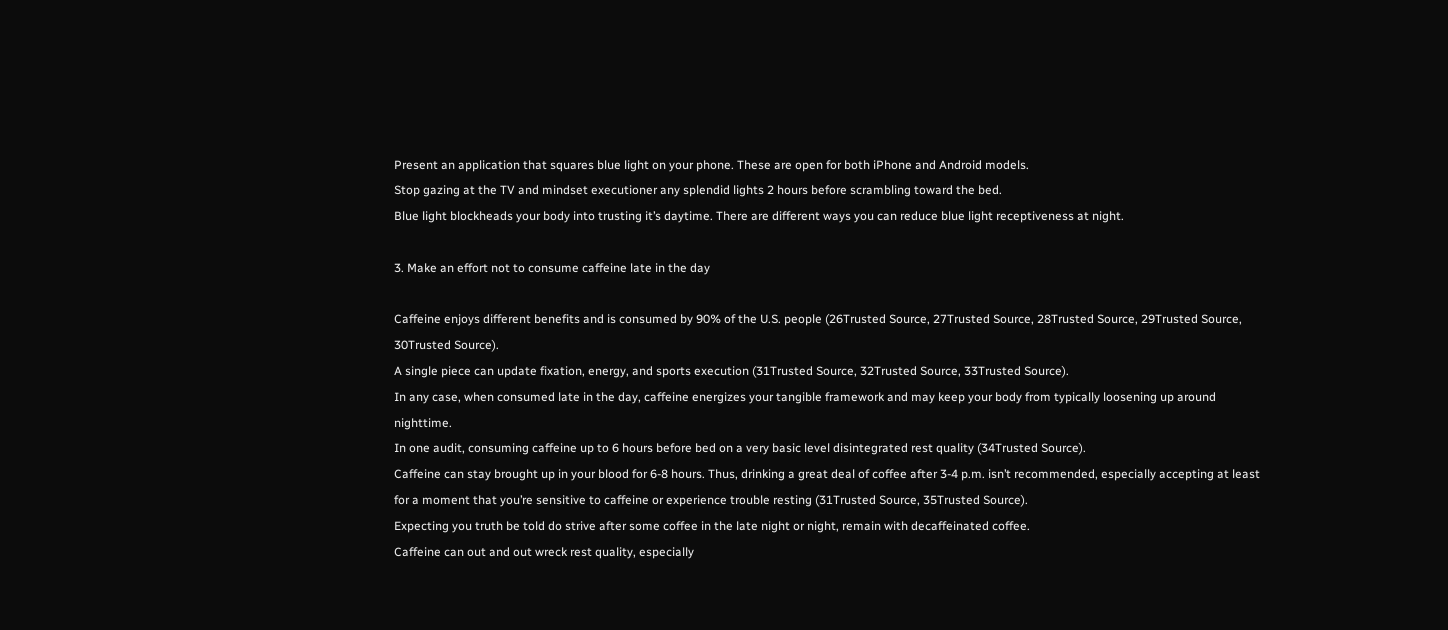Present an application that squares blue light on your phone. These are open for both iPhone and Android models.
Stop gazing at the TV and mindset executioner any splendid lights 2 hours before scrambling toward the bed.
Blue light blockheads your body into trusting it’s daytime. There are different ways you can reduce blue light receptiveness at night.

3. Make an effort not to consume caffeine late in the day

Caffeine enjoys different benefits and is consumed by 90% of the U.S. people (26Trusted Source, 27Trusted Source, 28Trusted Source, 29Trusted Source, 30Trusted Source).
A single piece can update fixation, energy, and sports execution (31Trusted Source, 32Trusted Source, 33Trusted Source).
In any case, when consumed late in the day, caffeine energizes your tangible framework and may keep your body from typically loosening up around nighttime.
In one audit, consuming caffeine up to 6 hours before bed on a very basic level disintegrated rest quality (34Trusted Source).
Caffeine can stay brought up in your blood for 6-8 hours. Thus, drinking a great deal of coffee after 3-4 p.m. isn’t recommended, especially accepting at least for a moment that you’re sensitive to caffeine or experience trouble resting (31Trusted Source, 35Trusted Source).
Expecting you truth be told do strive after some coffee in the late night or night, remain with decaffeinated coffee.
Caffeine can out and out wreck rest quality, especially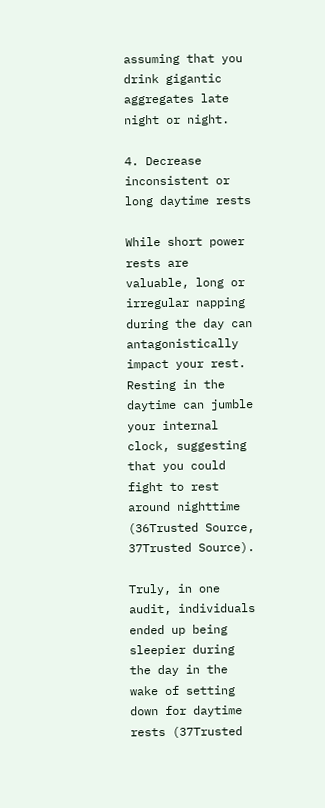assuming that you drink gigantic aggregates late night or night.

4. Decrease inconsistent or long daytime rests

While short power rests are valuable, long or irregular napping during the day can antagonistically impact your rest.
Resting in the daytime can jumble your internal clock, suggesting that you could fight to rest around nighttime (36Trusted Source, 37Trusted Source).

Truly, in one audit, individuals ended up being sleepier during the day in the wake of setting down for daytime rests (37Trusted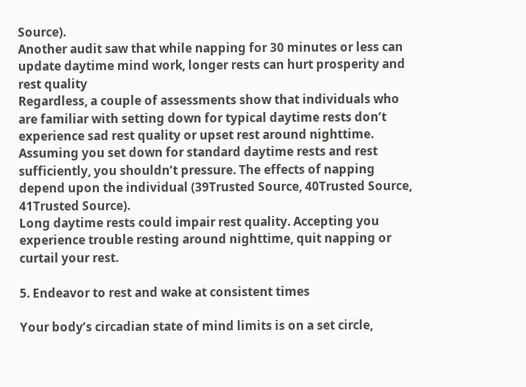Source).
Another audit saw that while napping for 30 minutes or less can update daytime mind work, longer rests can hurt prosperity and rest quality
Regardless, a couple of assessments show that individuals who are familiar with setting down for typical daytime rests don’t experience sad rest quality or upset rest around nighttime.
Assuming you set down for standard daytime rests and rest sufficiently, you shouldn’t pressure. The effects of napping depend upon the individual (39Trusted Source, 40Trusted Source, 41Trusted Source).
Long daytime rests could impair rest quality. Accepting you experience trouble resting around nighttime, quit napping or curtail your rest.

5. Endeavor to rest and wake at consistent times

Your body’s circadian state of mind limits is on a set circle,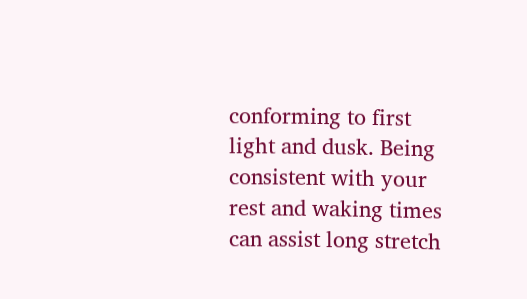conforming to first light and dusk. Being consistent with your rest and waking times can assist long stretch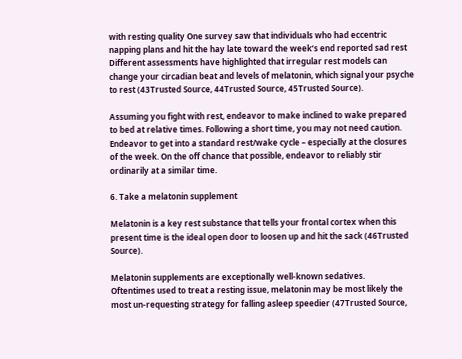with resting quality One survey saw that individuals who had eccentric napping plans and hit the hay late toward the week’s end reported sad rest Different assessments have highlighted that irregular rest models can change your circadian beat and levels of melatonin, which signal your psyche to rest (43Trusted Source, 44Trusted Source, 45Trusted Source).

Assuming you fight with rest, endeavor to make inclined to wake prepared to bed at relative times. Following a short time, you may not need caution.
Endeavor to get into a standard rest/wake cycle – especially at the closures of the week. On the off chance that possible, endeavor to reliably stir ordinarily at a similar time.

6. Take a melatonin supplement

Melatonin is a key rest substance that tells your frontal cortex when this present time is the ideal open door to loosen up and hit the sack (46Trusted Source).

Melatonin supplements are exceptionally well-known sedatives.
Oftentimes used to treat a resting issue, melatonin may be most likely the most un-requesting strategy for falling asleep speedier (47Trusted Source,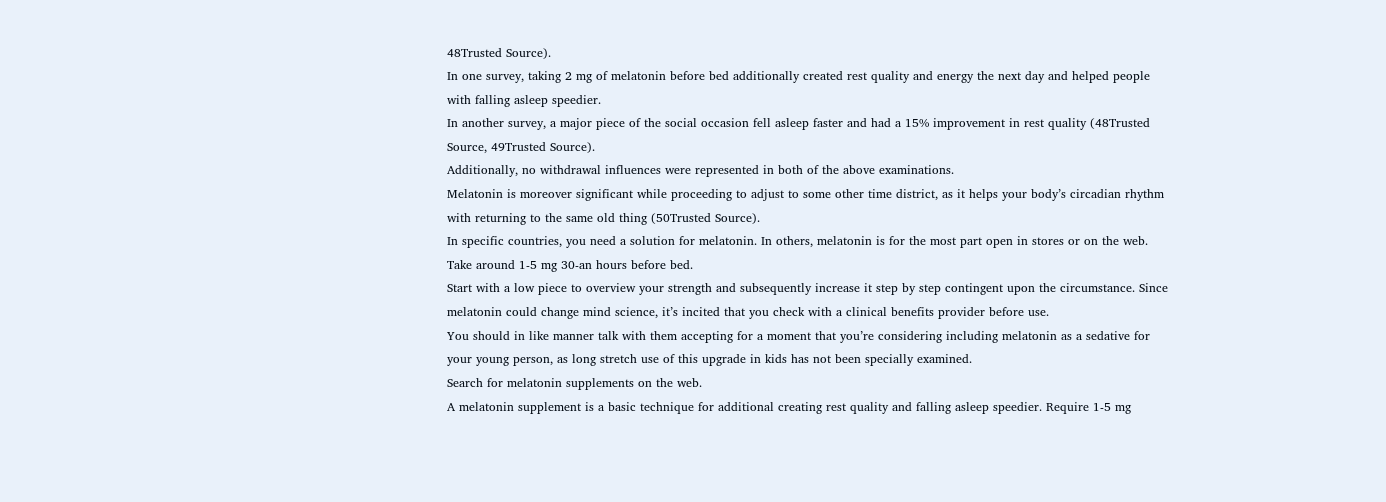48Trusted Source).
In one survey, taking 2 mg of melatonin before bed additionally created rest quality and energy the next day and helped people with falling asleep speedier.
In another survey, a major piece of the social occasion fell asleep faster and had a 15% improvement in rest quality (48Trusted Source, 49Trusted Source).
Additionally, no withdrawal influences were represented in both of the above examinations.
Melatonin is moreover significant while proceeding to adjust to some other time district, as it helps your body’s circadian rhythm with returning to the same old thing (50Trusted Source).
In specific countries, you need a solution for melatonin. In others, melatonin is for the most part open in stores or on the web. Take around 1-5 mg 30-an hours before bed.
Start with a low piece to overview your strength and subsequently increase it step by step contingent upon the circumstance. Since melatonin could change mind science, it’s incited that you check with a clinical benefits provider before use.
You should in like manner talk with them accepting for a moment that you’re considering including melatonin as a sedative for your young person, as long stretch use of this upgrade in kids has not been specially examined.
Search for melatonin supplements on the web.
A melatonin supplement is a basic technique for additional creating rest quality and falling asleep speedier. Require 1-5 mg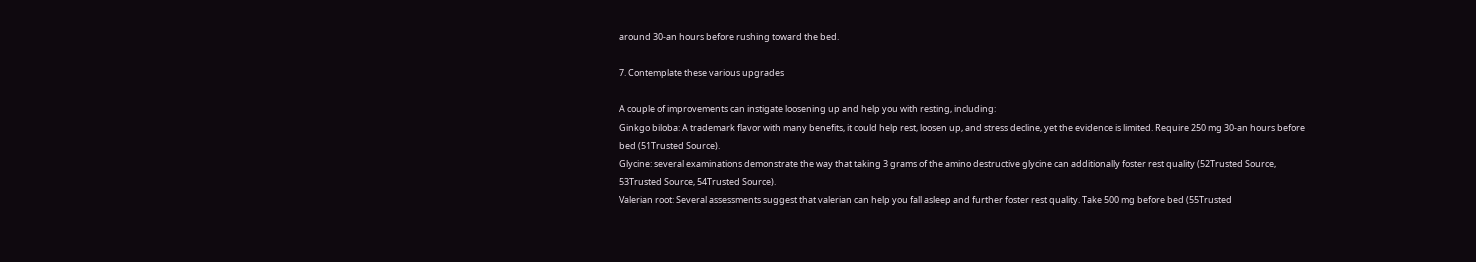around 30-an hours before rushing toward the bed.

7. Contemplate these various upgrades

A couple of improvements can instigate loosening up and help you with resting, including:
Ginkgo biloba: A trademark flavor with many benefits, it could help rest, loosen up, and stress decline, yet the evidence is limited. Require 250 mg 30-an hours before bed (51Trusted Source).
Glycine: several examinations demonstrate the way that taking 3 grams of the amino destructive glycine can additionally foster rest quality (52Trusted Source, 53Trusted Source, 54Trusted Source).
Valerian root: Several assessments suggest that valerian can help you fall asleep and further foster rest quality. Take 500 mg before bed (55Trusted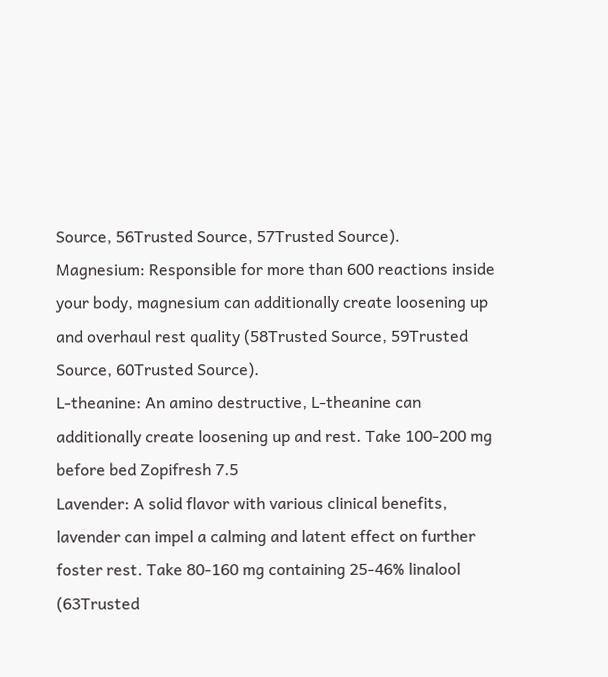Source, 56Trusted Source, 57Trusted Source).
Magnesium: Responsible for more than 600 reactions inside your body, magnesium can additionally create loosening up and overhaul rest quality (58Trusted Source, 59Trusted Source, 60Trusted Source).
L-theanine: An amino destructive, L-theanine can additionally create loosening up and rest. Take 100-200 mg before bed Zopifresh 7.5
Lavender: A solid flavor with various clinical benefits, lavender can impel a calming and latent effect on further foster rest. Take 80-160 mg containing 25-46% linalool (63Trusted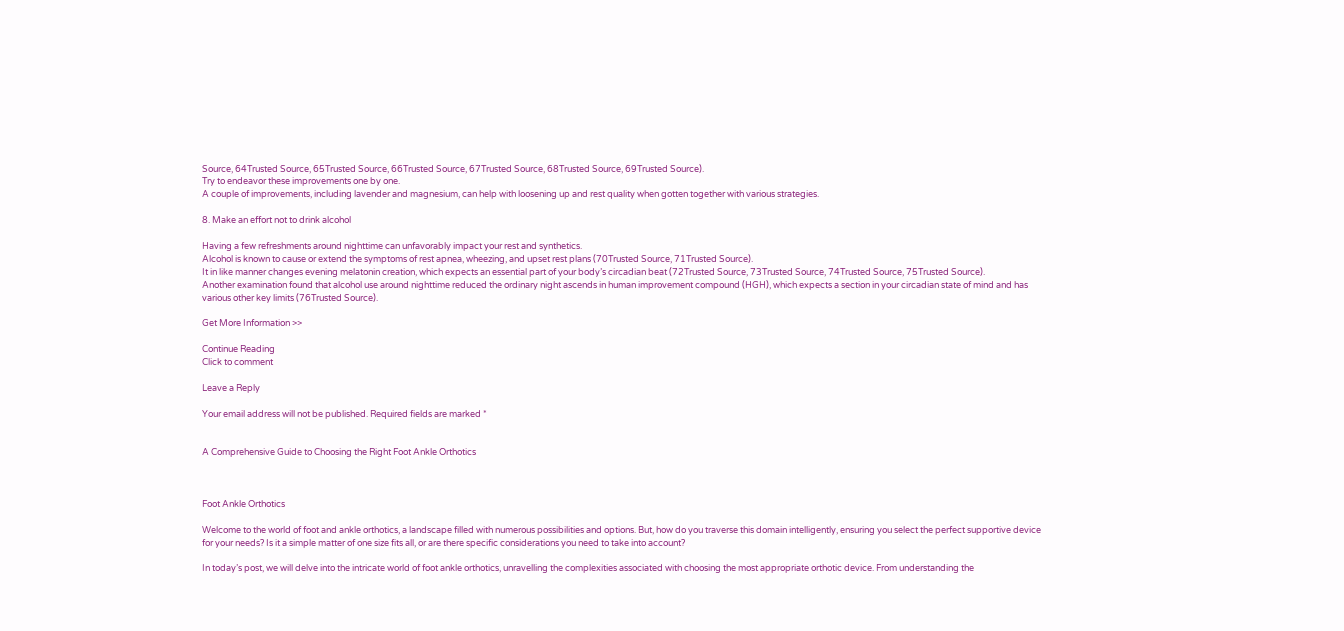Source, 64Trusted Source, 65Trusted Source, 66Trusted Source, 67Trusted Source, 68Trusted Source, 69Trusted Source).
Try to endeavor these improvements one by one.
A couple of improvements, including lavender and magnesium, can help with loosening up and rest quality when gotten together with various strategies.

8. Make an effort not to drink alcohol

Having a few refreshments around nighttime can unfavorably impact your rest and synthetics.
Alcohol is known to cause or extend the symptoms of rest apnea, wheezing, and upset rest plans (70Trusted Source, 71Trusted Source).
It in like manner changes evening melatonin creation, which expects an essential part of your body’s circadian beat (72Trusted Source, 73Trusted Source, 74Trusted Source, 75Trusted Source).
Another examination found that alcohol use around nighttime reduced the ordinary night ascends in human improvement compound (HGH), which expects a section in your circadian state of mind and has various other key limits (76Trusted Source).

Get More Information >>

Continue Reading
Click to comment

Leave a Reply

Your email address will not be published. Required fields are marked *


A Comprehensive Guide to Choosing the Right Foot Ankle Orthotics



Foot Ankle Orthotics

Welcome to the world of foot and ankle orthotics, a landscape filled with numerous possibilities and options. But, how do you traverse this domain intelligently, ensuring you select the perfect supportive device for your needs? Is it a simple matter of one size fits all, or are there specific considerations you need to take into account?

In today’s post, we will delve into the intricate world of foot ankle orthotics, unravelling the complexities associated with choosing the most appropriate orthotic device. From understanding the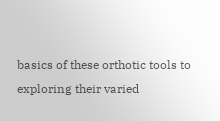basics of these orthotic tools to exploring their varied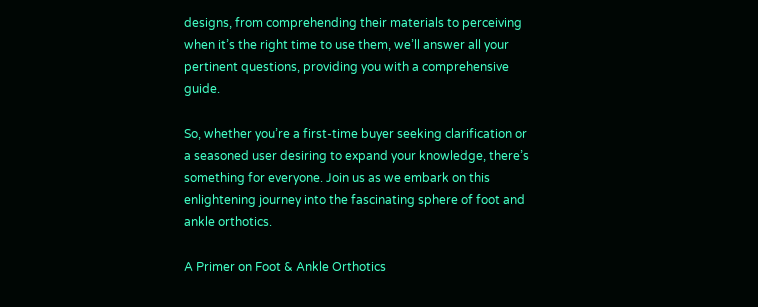designs, from comprehending their materials to perceiving when it’s the right time to use them, we’ll answer all your pertinent questions, providing you with a comprehensive guide.

So, whether you’re a first-time buyer seeking clarification or a seasoned user desiring to expand your knowledge, there’s something for everyone. Join us as we embark on this enlightening journey into the fascinating sphere of foot and ankle orthotics.

A Primer on Foot & Ankle Orthotics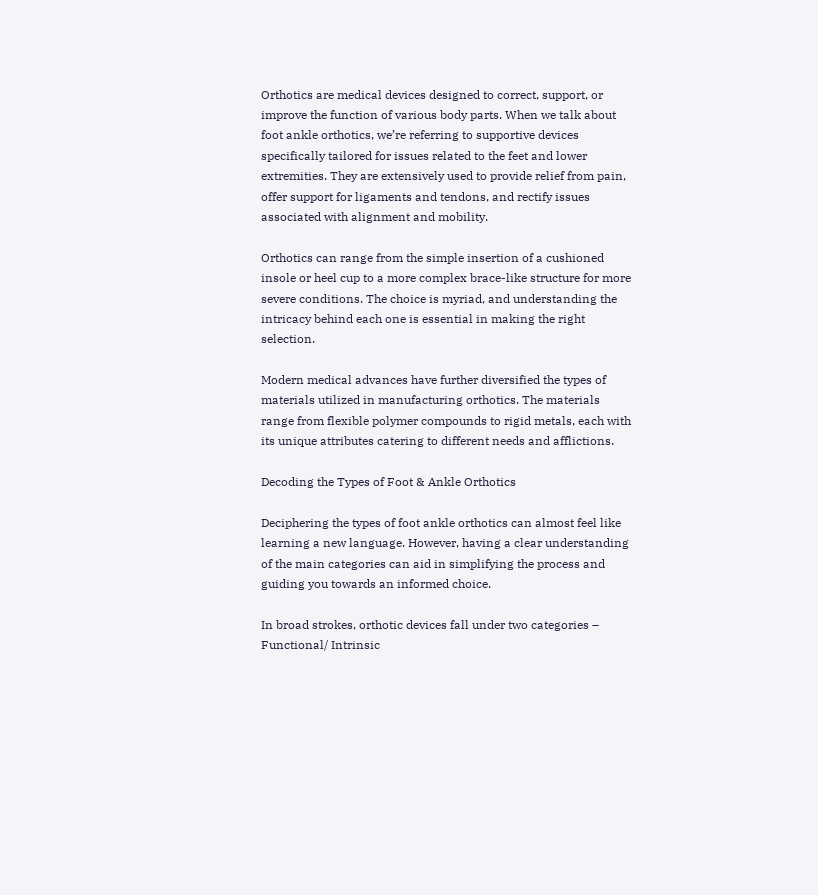Orthotics are medical devices designed to correct, support, or improve the function of various body parts. When we talk about foot ankle orthotics, we’re referring to supportive devices specifically tailored for issues related to the feet and lower extremities. They are extensively used to provide relief from pain, offer support for ligaments and tendons, and rectify issues associated with alignment and mobility.

Orthotics can range from the simple insertion of a cushioned insole or heel cup to a more complex brace-like structure for more severe conditions. The choice is myriad, and understanding the intricacy behind each one is essential in making the right selection.

Modern medical advances have further diversified the types of materials utilized in manufacturing orthotics. The materials range from flexible polymer compounds to rigid metals, each with its unique attributes catering to different needs and afflictions.

Decoding the Types of Foot & Ankle Orthotics

Deciphering the types of foot ankle orthotics can almost feel like learning a new language. However, having a clear understanding of the main categories can aid in simplifying the process and guiding you towards an informed choice.

In broad strokes, orthotic devices fall under two categories – Functional/ Intrinsic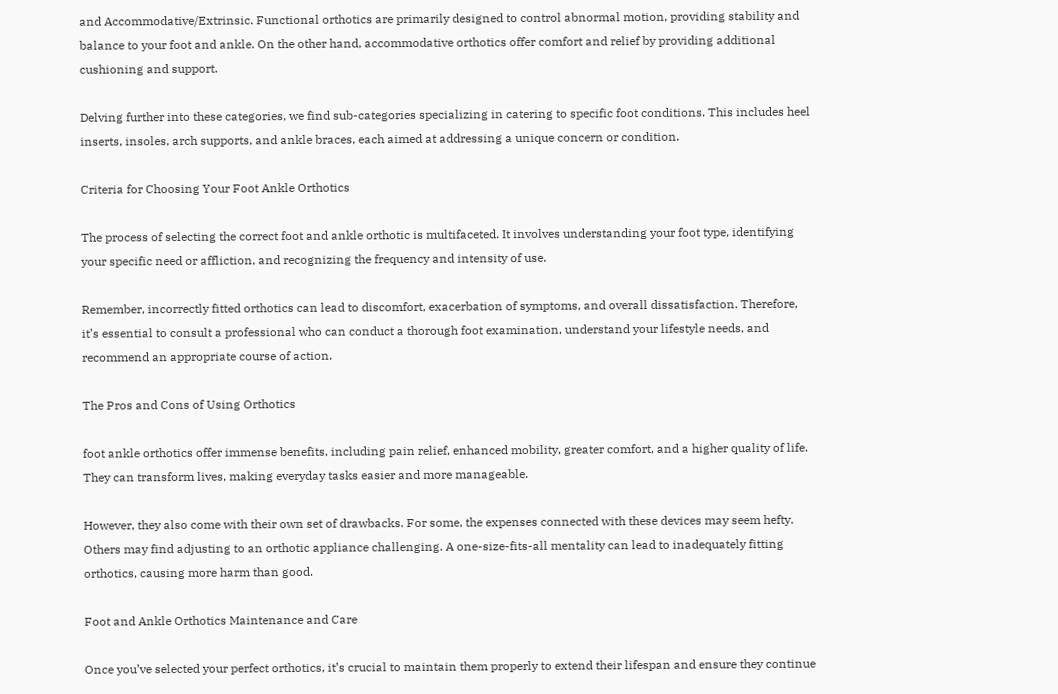and Accommodative/Extrinsic. Functional orthotics are primarily designed to control abnormal motion, providing stability and balance to your foot and ankle. On the other hand, accommodative orthotics offer comfort and relief by providing additional cushioning and support.

Delving further into these categories, we find sub-categories specializing in catering to specific foot conditions. This includes heel inserts, insoles, arch supports, and ankle braces, each aimed at addressing a unique concern or condition.

Criteria for Choosing Your Foot Ankle Orthotics

The process of selecting the correct foot and ankle orthotic is multifaceted. It involves understanding your foot type, identifying your specific need or affliction, and recognizing the frequency and intensity of use.

Remember, incorrectly fitted orthotics can lead to discomfort, exacerbation of symptoms, and overall dissatisfaction. Therefore, it’s essential to consult a professional who can conduct a thorough foot examination, understand your lifestyle needs, and recommend an appropriate course of action.

The Pros and Cons of Using Orthotics

foot ankle orthotics offer immense benefits, including pain relief, enhanced mobility, greater comfort, and a higher quality of life. They can transform lives, making everyday tasks easier and more manageable.

However, they also come with their own set of drawbacks. For some, the expenses connected with these devices may seem hefty. Others may find adjusting to an orthotic appliance challenging. A one-size-fits-all mentality can lead to inadequately fitting orthotics, causing more harm than good.

Foot and Ankle Orthotics Maintenance and Care

Once you’ve selected your perfect orthotics, it’s crucial to maintain them properly to extend their lifespan and ensure they continue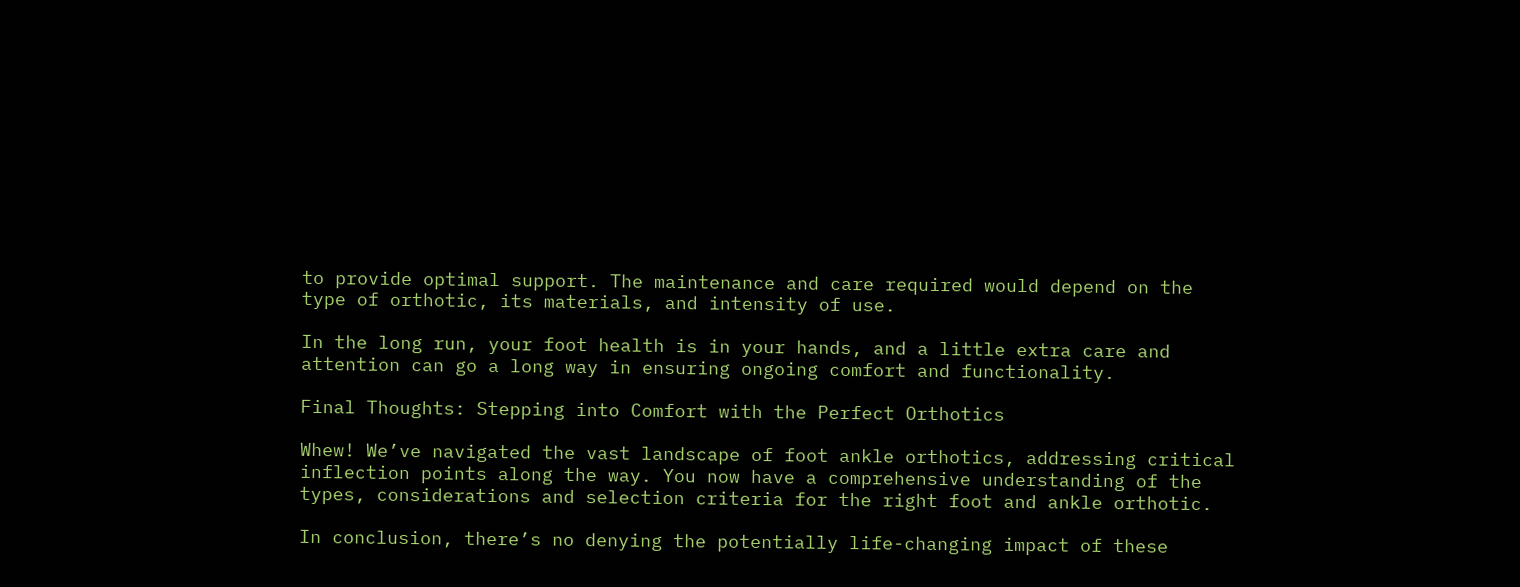to provide optimal support. The maintenance and care required would depend on the type of orthotic, its materials, and intensity of use.

In the long run, your foot health is in your hands, and a little extra care and attention can go a long way in ensuring ongoing comfort and functionality.

Final Thoughts: Stepping into Comfort with the Perfect Orthotics

Whew! We’ve navigated the vast landscape of foot ankle orthotics, addressing critical inflection points along the way. You now have a comprehensive understanding of the types, considerations and selection criteria for the right foot and ankle orthotic.

In conclusion, there’s no denying the potentially life-changing impact of these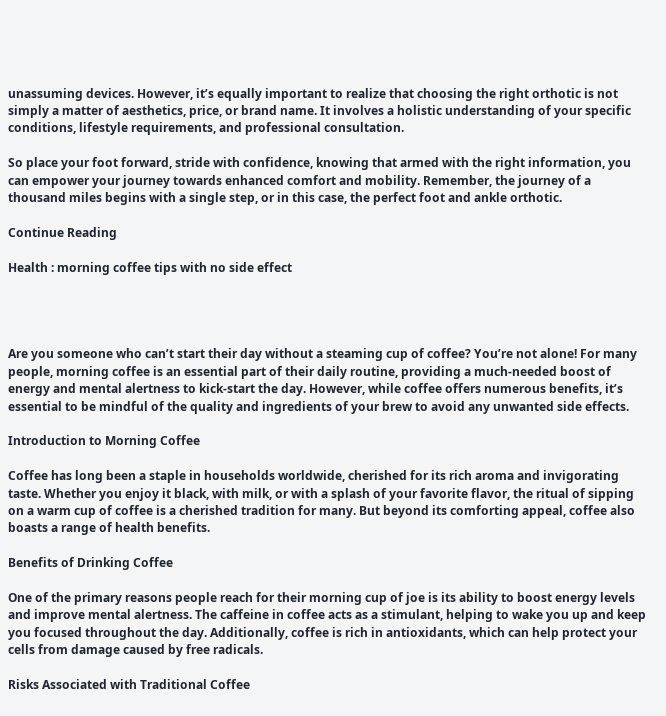unassuming devices. However, it’s equally important to realize that choosing the right orthotic is not simply a matter of aesthetics, price, or brand name. It involves a holistic understanding of your specific conditions, lifestyle requirements, and professional consultation.

So place your foot forward, stride with confidence, knowing that armed with the right information, you can empower your journey towards enhanced comfort and mobility. Remember, the journey of a thousand miles begins with a single step, or in this case, the perfect foot and ankle orthotic.

Continue Reading

Health : morning coffee tips with no side effect




Are you someone who can’t start their day without a steaming cup of coffee? You’re not alone! For many people, morning coffee is an essential part of their daily routine, providing a much-needed boost of energy and mental alertness to kick-start the day. However, while coffee offers numerous benefits, it’s essential to be mindful of the quality and ingredients of your brew to avoid any unwanted side effects.

Introduction to Morning Coffee

Coffee has long been a staple in households worldwide, cherished for its rich aroma and invigorating taste. Whether you enjoy it black, with milk, or with a splash of your favorite flavor, the ritual of sipping on a warm cup of coffee is a cherished tradition for many. But beyond its comforting appeal, coffee also boasts a range of health benefits.

Benefits of Drinking Coffee

One of the primary reasons people reach for their morning cup of joe is its ability to boost energy levels and improve mental alertness. The caffeine in coffee acts as a stimulant, helping to wake you up and keep you focused throughout the day. Additionally, coffee is rich in antioxidants, which can help protect your cells from damage caused by free radicals.

Risks Associated with Traditional Coffee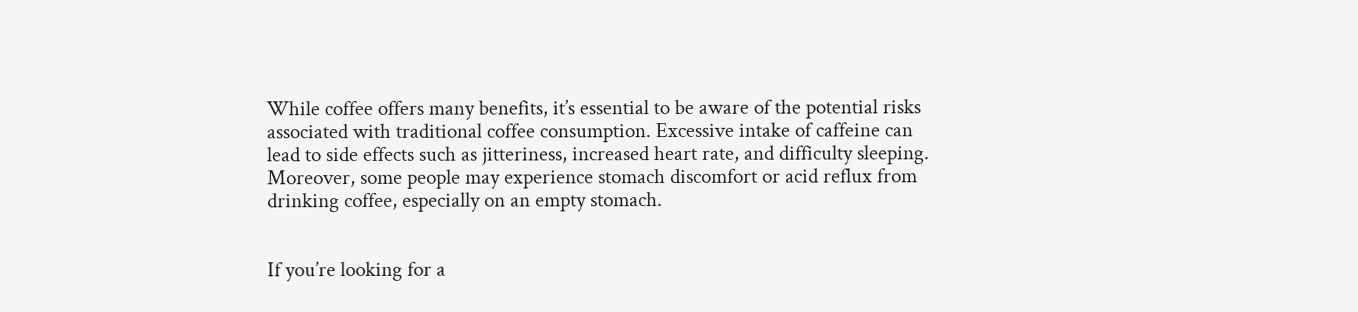While coffee offers many benefits, it’s essential to be aware of the potential risks associated with traditional coffee consumption. Excessive intake of caffeine can lead to side effects such as jitteriness, increased heart rate, and difficulty sleeping. Moreover, some people may experience stomach discomfort or acid reflux from drinking coffee, especially on an empty stomach.


If you’re looking for a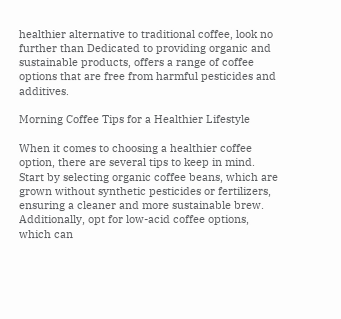healthier alternative to traditional coffee, look no further than Dedicated to providing organic and sustainable products, offers a range of coffee options that are free from harmful pesticides and additives.

Morning Coffee Tips for a Healthier Lifestyle

When it comes to choosing a healthier coffee option, there are several tips to keep in mind. Start by selecting organic coffee beans, which are grown without synthetic pesticides or fertilizers, ensuring a cleaner and more sustainable brew. Additionally, opt for low-acid coffee options, which can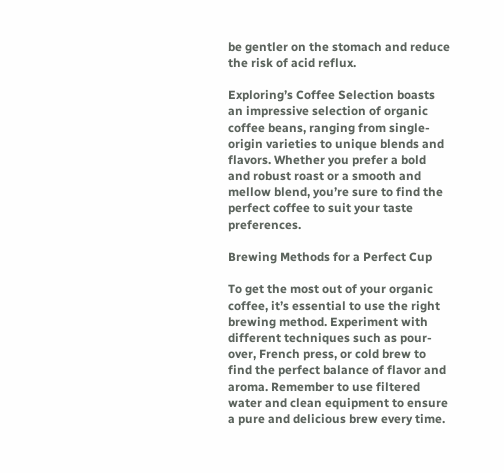be gentler on the stomach and reduce the risk of acid reflux.

Exploring’s Coffee Selection boasts an impressive selection of organic coffee beans, ranging from single-origin varieties to unique blends and flavors. Whether you prefer a bold and robust roast or a smooth and mellow blend, you’re sure to find the perfect coffee to suit your taste preferences.

Brewing Methods for a Perfect Cup

To get the most out of your organic coffee, it’s essential to use the right brewing method. Experiment with different techniques such as pour-over, French press, or cold brew to find the perfect balance of flavor and aroma. Remember to use filtered water and clean equipment to ensure a pure and delicious brew every time.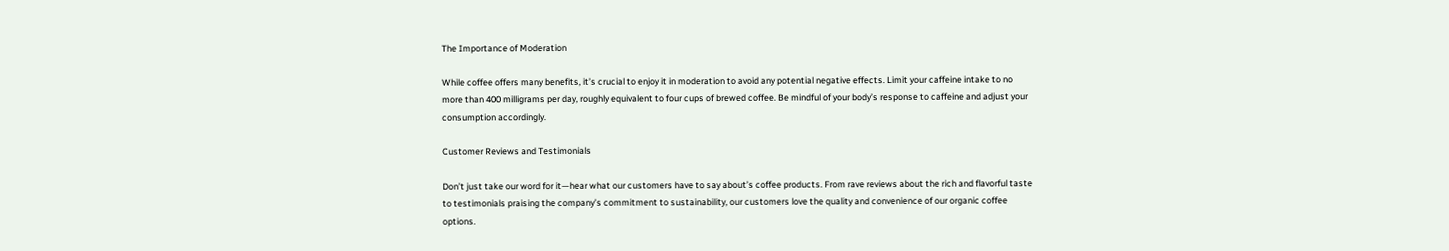The Importance of Moderation

While coffee offers many benefits, it’s crucial to enjoy it in moderation to avoid any potential negative effects. Limit your caffeine intake to no more than 400 milligrams per day, roughly equivalent to four cups of brewed coffee. Be mindful of your body’s response to caffeine and adjust your consumption accordingly.

Customer Reviews and Testimonials

Don’t just take our word for it—hear what our customers have to say about’s coffee products. From rave reviews about the rich and flavorful taste to testimonials praising the company’s commitment to sustainability, our customers love the quality and convenience of our organic coffee options.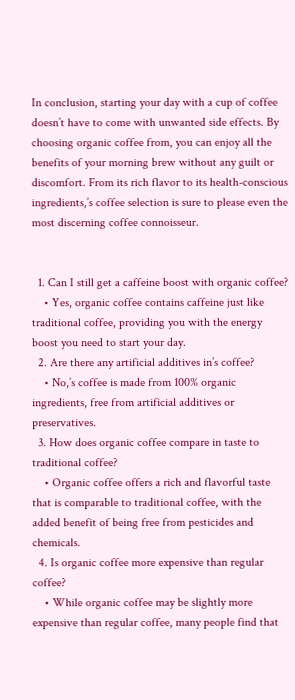In conclusion, starting your day with a cup of coffee doesn’t have to come with unwanted side effects. By choosing organic coffee from, you can enjoy all the benefits of your morning brew without any guilt or discomfort. From its rich flavor to its health-conscious ingredients,’s coffee selection is sure to please even the most discerning coffee connoisseur.


  1. Can I still get a caffeine boost with organic coffee?
    • Yes, organic coffee contains caffeine just like traditional coffee, providing you with the energy boost you need to start your day.
  2. Are there any artificial additives in’s coffee?
    • No,’s coffee is made from 100% organic ingredients, free from artificial additives or preservatives.
  3. How does organic coffee compare in taste to traditional coffee?
    • Organic coffee offers a rich and flavorful taste that is comparable to traditional coffee, with the added benefit of being free from pesticides and chemicals.
  4. Is organic coffee more expensive than regular coffee?
    • While organic coffee may be slightly more expensive than regular coffee, many people find that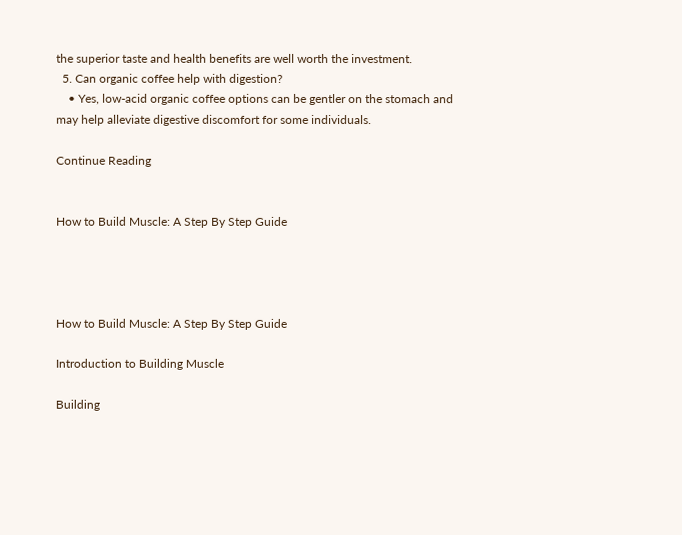the superior taste and health benefits are well worth the investment.
  5. Can organic coffee help with digestion?
    • Yes, low-acid organic coffee options can be gentler on the stomach and may help alleviate digestive discomfort for some individuals.

Continue Reading


How to Build Muscle: A Step By Step Guide




How to Build Muscle: A Step By Step Guide

Introduction to Building Muscle

Building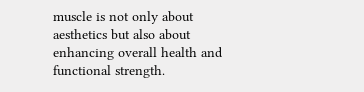muscle is not only about aesthetics but also about enhancing overall health and functional strength.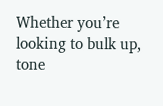Whether you’re looking to bulk up, tone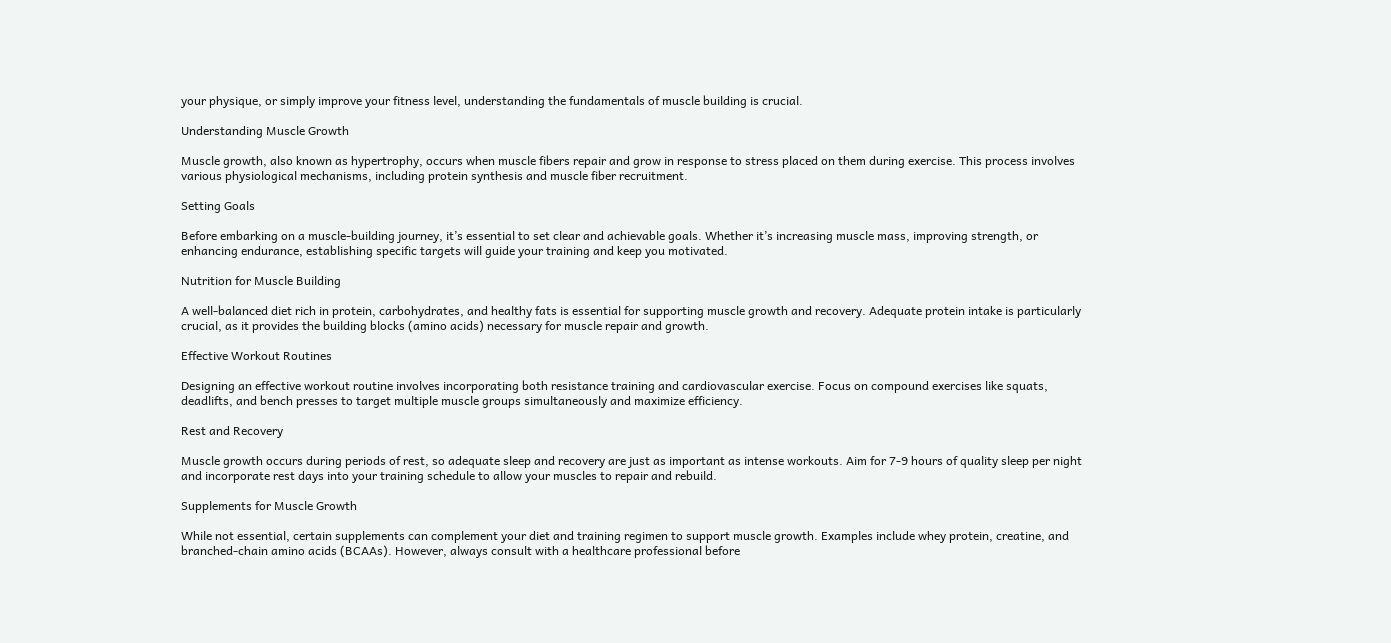your physique, or simply improve your fitness level, understanding the fundamentals of muscle building is crucial.

Understanding Muscle Growth

Muscle growth, also known as hypertrophy, occurs when muscle fibers repair and grow in response to stress placed on them during exercise. This process involves various physiological mechanisms, including protein synthesis and muscle fiber recruitment.

Setting Goals

Before embarking on a muscle-building journey, it’s essential to set clear and achievable goals. Whether it’s increasing muscle mass, improving strength, or enhancing endurance, establishing specific targets will guide your training and keep you motivated.

Nutrition for Muscle Building

A well-balanced diet rich in protein, carbohydrates, and healthy fats is essential for supporting muscle growth and recovery. Adequate protein intake is particularly crucial, as it provides the building blocks (amino acids) necessary for muscle repair and growth.

Effective Workout Routines

Designing an effective workout routine involves incorporating both resistance training and cardiovascular exercise. Focus on compound exercises like squats, deadlifts, and bench presses to target multiple muscle groups simultaneously and maximize efficiency.

Rest and Recovery

Muscle growth occurs during periods of rest, so adequate sleep and recovery are just as important as intense workouts. Aim for 7-9 hours of quality sleep per night and incorporate rest days into your training schedule to allow your muscles to repair and rebuild.

Supplements for Muscle Growth

While not essential, certain supplements can complement your diet and training regimen to support muscle growth. Examples include whey protein, creatine, and branched-chain amino acids (BCAAs). However, always consult with a healthcare professional before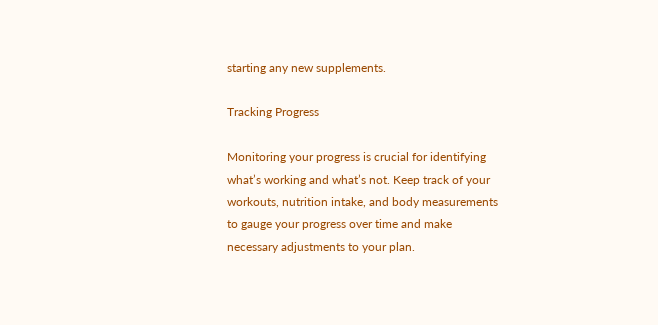starting any new supplements.

Tracking Progress

Monitoring your progress is crucial for identifying what’s working and what’s not. Keep track of your workouts, nutrition intake, and body measurements to gauge your progress over time and make necessary adjustments to your plan.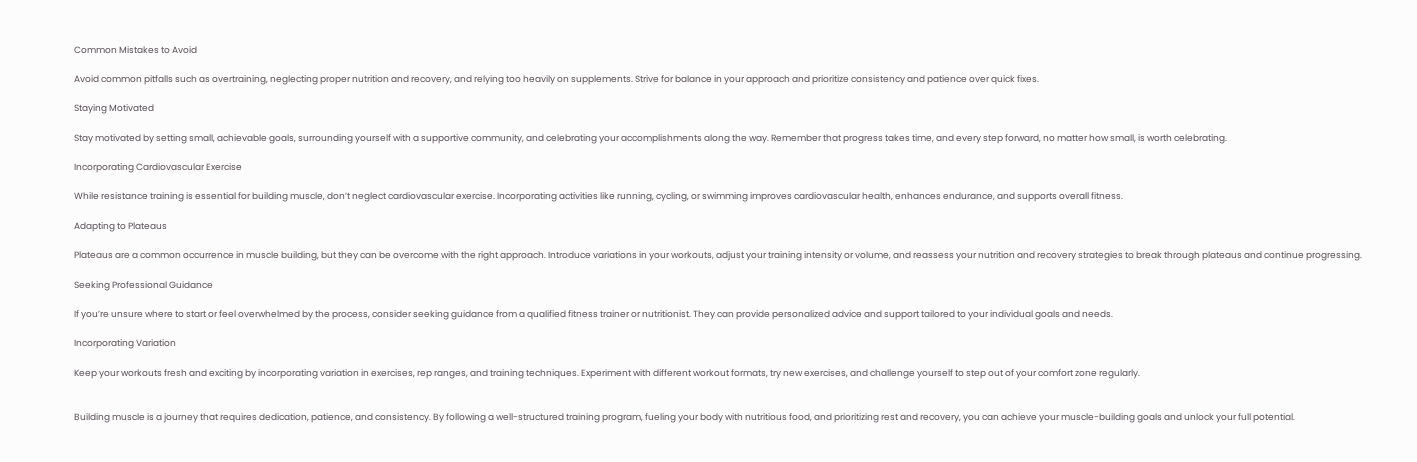Common Mistakes to Avoid

Avoid common pitfalls such as overtraining, neglecting proper nutrition and recovery, and relying too heavily on supplements. Strive for balance in your approach and prioritize consistency and patience over quick fixes.

Staying Motivated

Stay motivated by setting small, achievable goals, surrounding yourself with a supportive community, and celebrating your accomplishments along the way. Remember that progress takes time, and every step forward, no matter how small, is worth celebrating.

Incorporating Cardiovascular Exercise

While resistance training is essential for building muscle, don’t neglect cardiovascular exercise. Incorporating activities like running, cycling, or swimming improves cardiovascular health, enhances endurance, and supports overall fitness.

Adapting to Plateaus

Plateaus are a common occurrence in muscle building, but they can be overcome with the right approach. Introduce variations in your workouts, adjust your training intensity or volume, and reassess your nutrition and recovery strategies to break through plateaus and continue progressing.

Seeking Professional Guidance

If you’re unsure where to start or feel overwhelmed by the process, consider seeking guidance from a qualified fitness trainer or nutritionist. They can provide personalized advice and support tailored to your individual goals and needs.

Incorporating Variation

Keep your workouts fresh and exciting by incorporating variation in exercises, rep ranges, and training techniques. Experiment with different workout formats, try new exercises, and challenge yourself to step out of your comfort zone regularly.


Building muscle is a journey that requires dedication, patience, and consistency. By following a well-structured training program, fueling your body with nutritious food, and prioritizing rest and recovery, you can achieve your muscle-building goals and unlock your full potential.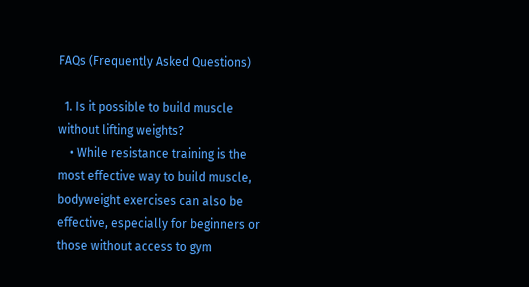FAQs (Frequently Asked Questions)

  1. Is it possible to build muscle without lifting weights?
    • While resistance training is the most effective way to build muscle, bodyweight exercises can also be effective, especially for beginners or those without access to gym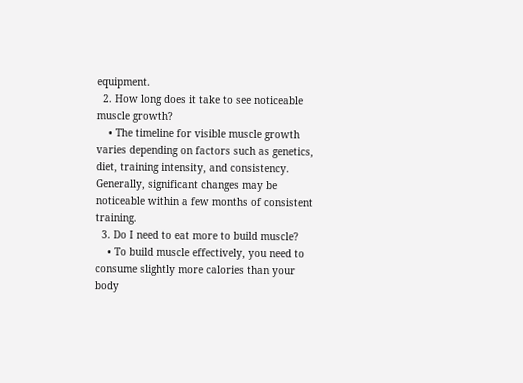equipment.
  2. How long does it take to see noticeable muscle growth?
    • The timeline for visible muscle growth varies depending on factors such as genetics, diet, training intensity, and consistency. Generally, significant changes may be noticeable within a few months of consistent training.
  3. Do I need to eat more to build muscle?
    • To build muscle effectively, you need to consume slightly more calories than your body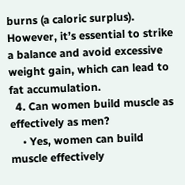burns (a caloric surplus). However, it’s essential to strike a balance and avoid excessive weight gain, which can lead to fat accumulation.
  4. Can women build muscle as effectively as men?
    • Yes, women can build muscle effectively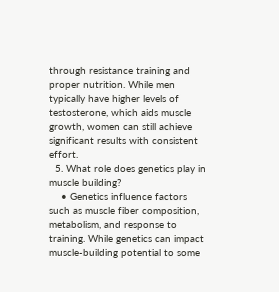through resistance training and proper nutrition. While men typically have higher levels of testosterone, which aids muscle growth, women can still achieve significant results with consistent effort.
  5. What role does genetics play in muscle building?
    • Genetics influence factors such as muscle fiber composition, metabolism, and response to training. While genetics can impact muscle-building potential to some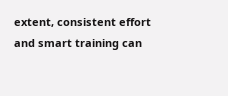extent, consistent effort and smart training can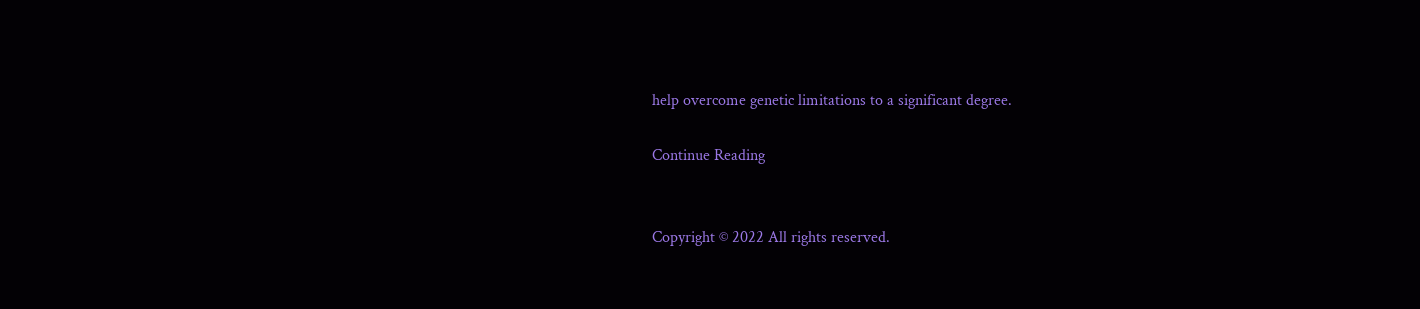help overcome genetic limitations to a significant degree.

Continue Reading


Copyright © 2022 All rights reserved.